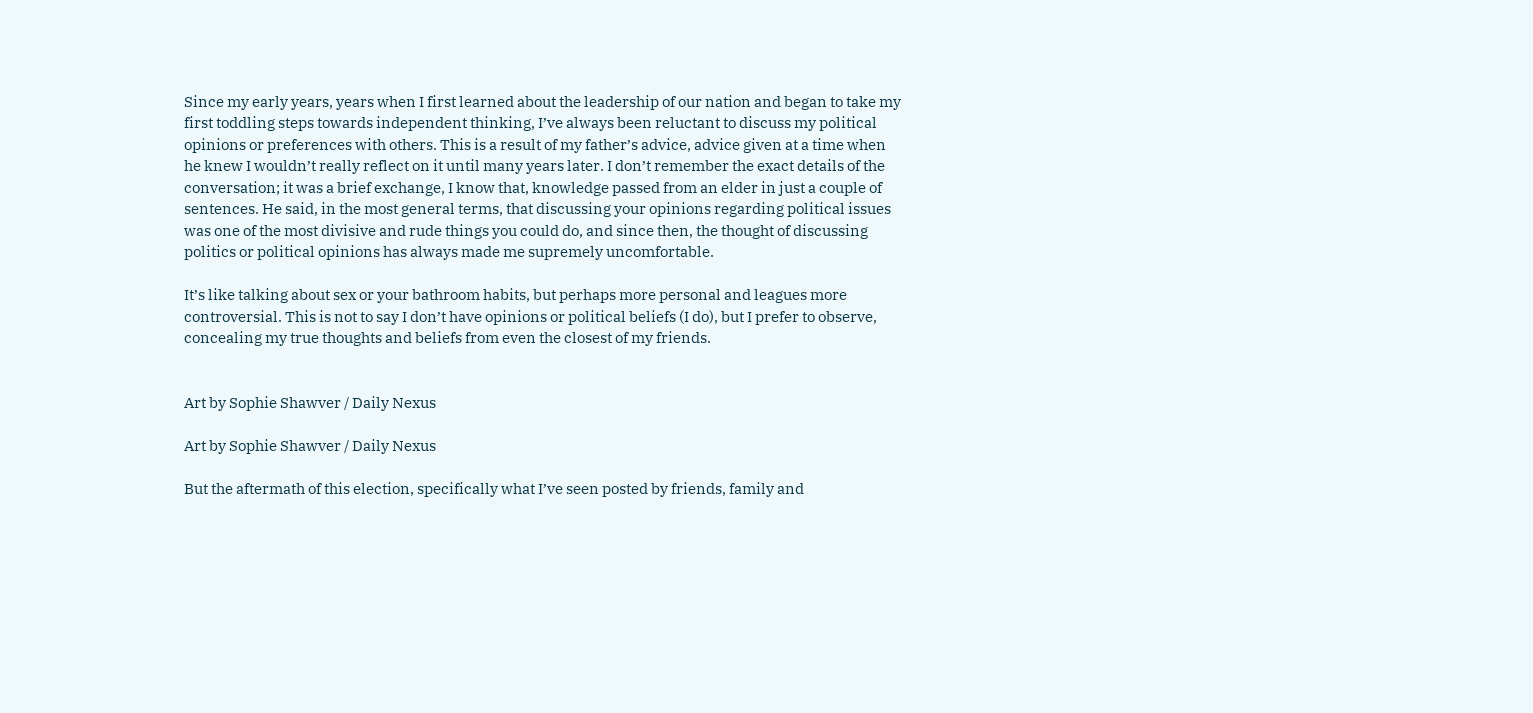Since my early years, years when I first learned about the leadership of our nation and began to take my first toddling steps towards independent thinking, I’ve always been reluctant to discuss my political opinions or preferences with others. This is a result of my father’s advice, advice given at a time when he knew I wouldn’t really reflect on it until many years later. I don’t remember the exact details of the conversation; it was a brief exchange, I know that, knowledge passed from an elder in just a couple of sentences. He said, in the most general terms, that discussing your opinions regarding political issues was one of the most divisive and rude things you could do, and since then, the thought of discussing politics or political opinions has always made me supremely uncomfortable.

It’s like talking about sex or your bathroom habits, but perhaps more personal and leagues more controversial. This is not to say I don’t have opinions or political beliefs (I do), but I prefer to observe, concealing my true thoughts and beliefs from even the closest of my friends.


Art by Sophie Shawver / Daily Nexus

Art by Sophie Shawver / Daily Nexus

But the aftermath of this election, specifically what I’ve seen posted by friends, family and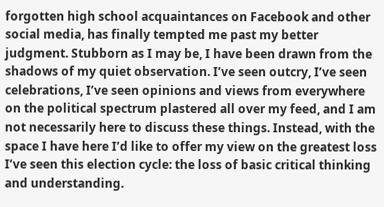forgotten high school acquaintances on Facebook and other social media, has finally tempted me past my better judgment. Stubborn as I may be, I have been drawn from the shadows of my quiet observation. I’ve seen outcry, I’ve seen celebrations, I’ve seen opinions and views from everywhere on the political spectrum plastered all over my feed, and I am not necessarily here to discuss these things. Instead, with the space I have here I’d like to offer my view on the greatest loss I’ve seen this election cycle: the loss of basic critical thinking and understanding.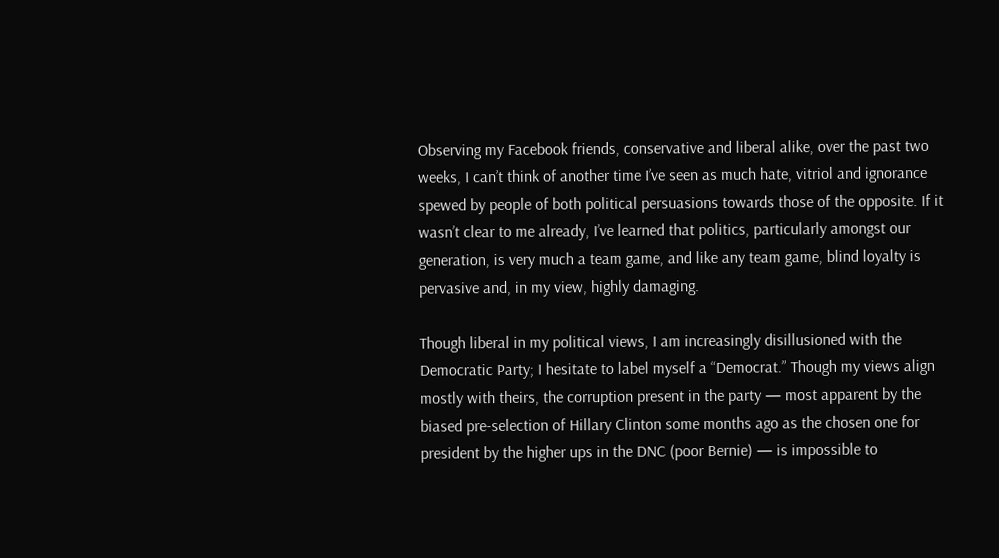Observing my Facebook friends, conservative and liberal alike, over the past two weeks, I can’t think of another time I’ve seen as much hate, vitriol and ignorance spewed by people of both political persuasions towards those of the opposite. If it wasn’t clear to me already, I’ve learned that politics, particularly amongst our generation, is very much a team game, and like any team game, blind loyalty is pervasive and, in my view, highly damaging.

Though liberal in my political views, I am increasingly disillusioned with the Democratic Party; I hesitate to label myself a “Democrat.” Though my views align mostly with theirs, the corruption present in the party — most apparent by the biased pre-selection of Hillary Clinton some months ago as the chosen one for president by the higher ups in the DNC (poor Bernie) — is impossible to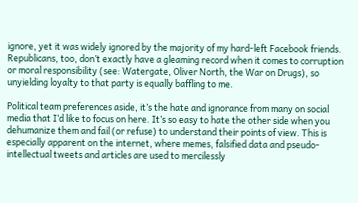ignore, yet it was widely ignored by the majority of my hard-left Facebook friends. Republicans, too, don’t exactly have a gleaming record when it comes to corruption or moral responsibility (see: Watergate, Oliver North, the War on Drugs), so unyielding loyalty to that party is equally baffling to me.

Political team preferences aside, it’s the hate and ignorance from many on social media that I’d like to focus on here. It’s so easy to hate the other side when you dehumanize them and fail (or refuse) to understand their points of view. This is especially apparent on the internet, where memes, falsified data and pseudo-intellectual tweets and articles are used to mercilessly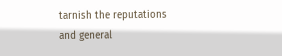tarnish the reputations and general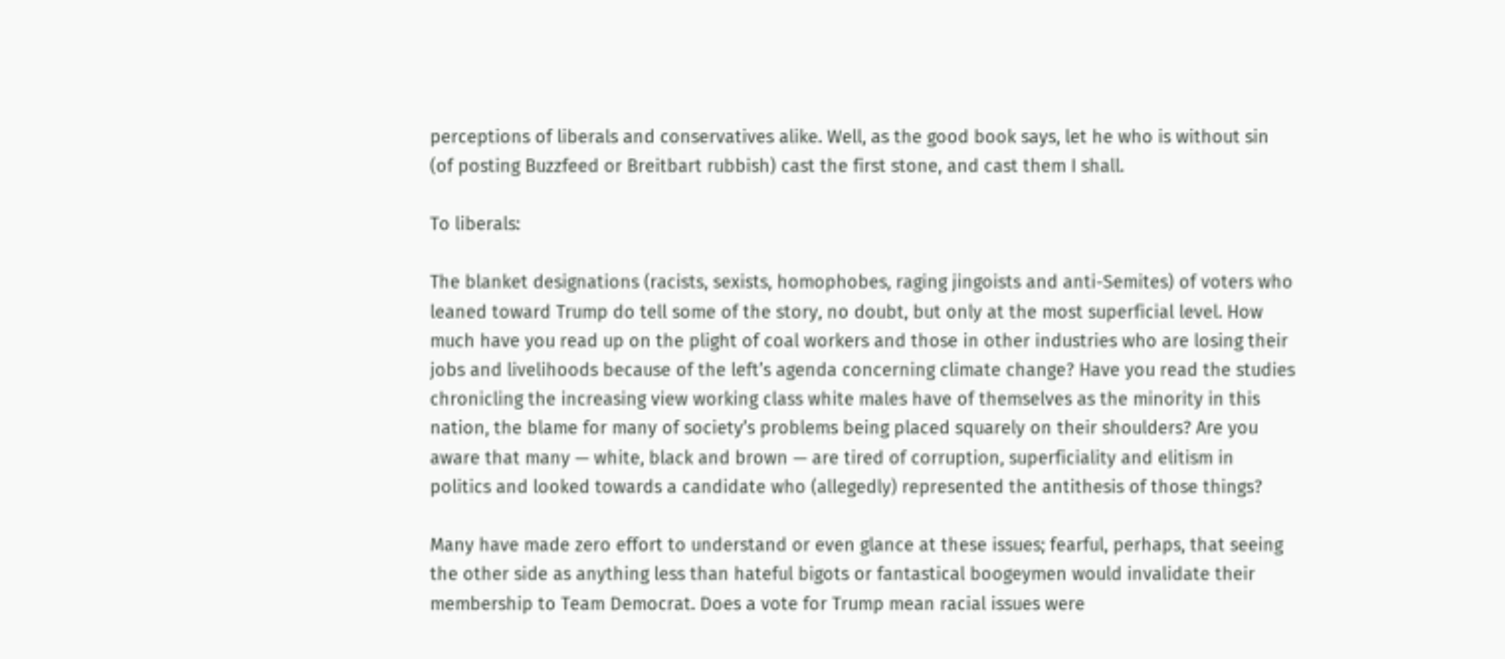perceptions of liberals and conservatives alike. Well, as the good book says, let he who is without sin (of posting Buzzfeed or Breitbart rubbish) cast the first stone, and cast them I shall.

To liberals:

The blanket designations (racists, sexists, homophobes, raging jingoists and anti-Semites) of voters who leaned toward Trump do tell some of the story, no doubt, but only at the most superficial level. How much have you read up on the plight of coal workers and those in other industries who are losing their jobs and livelihoods because of the left’s agenda concerning climate change? Have you read the studies chronicling the increasing view working class white males have of themselves as the minority in this nation, the blame for many of society’s problems being placed squarely on their shoulders? Are you aware that many — white, black and brown — are tired of corruption, superficiality and elitism in politics and looked towards a candidate who (allegedly) represented the antithesis of those things?

Many have made zero effort to understand or even glance at these issues; fearful, perhaps, that seeing the other side as anything less than hateful bigots or fantastical boogeymen would invalidate their membership to Team Democrat. Does a vote for Trump mean racial issues were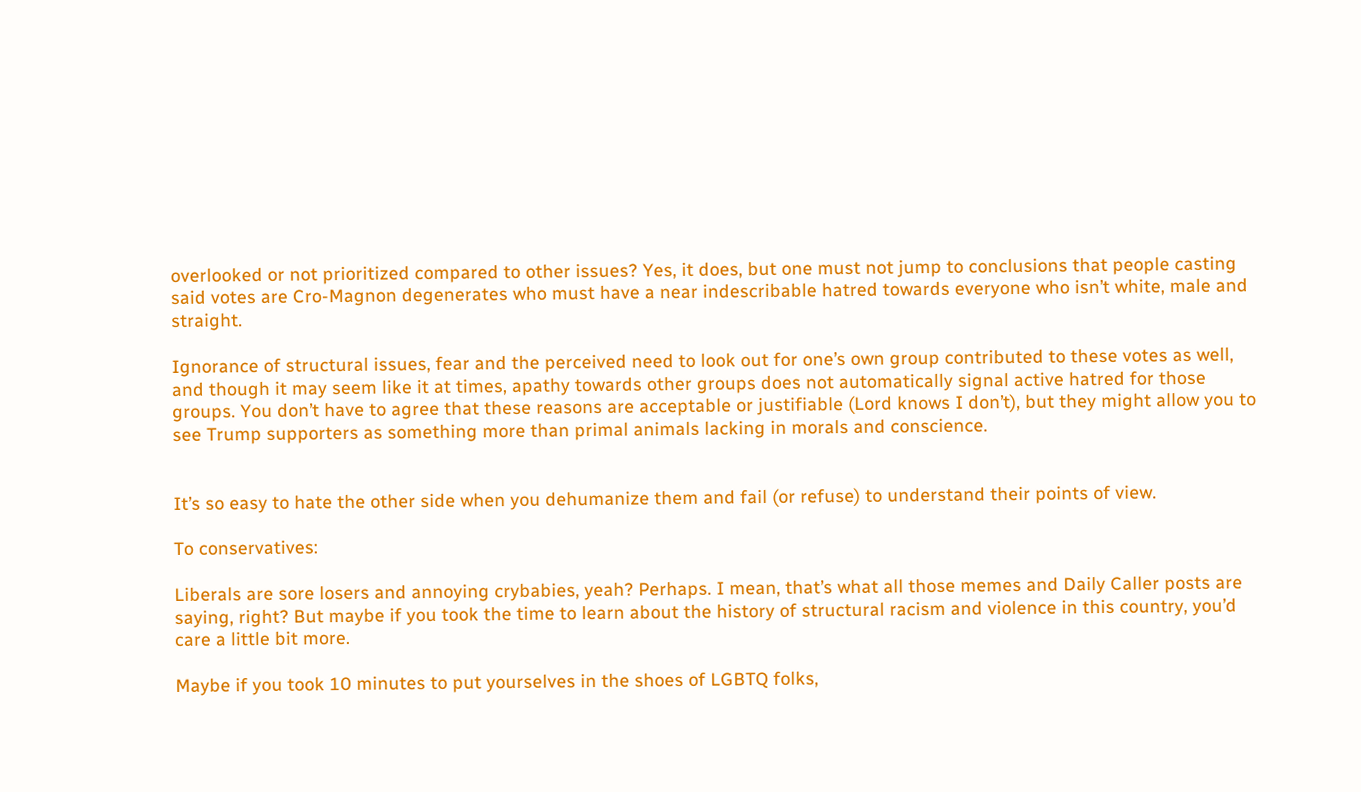overlooked or not prioritized compared to other issues? Yes, it does, but one must not jump to conclusions that people casting said votes are Cro-Magnon degenerates who must have a near indescribable hatred towards everyone who isn’t white, male and straight.

Ignorance of structural issues, fear and the perceived need to look out for one’s own group contributed to these votes as well, and though it may seem like it at times, apathy towards other groups does not automatically signal active hatred for those groups. You don’t have to agree that these reasons are acceptable or justifiable (Lord knows I don’t), but they might allow you to see Trump supporters as something more than primal animals lacking in morals and conscience.


It’s so easy to hate the other side when you dehumanize them and fail (or refuse) to understand their points of view.

To conservatives:

Liberals are sore losers and annoying crybabies, yeah? Perhaps. I mean, that’s what all those memes and Daily Caller posts are saying, right? But maybe if you took the time to learn about the history of structural racism and violence in this country, you’d care a little bit more.

Maybe if you took 10 minutes to put yourselves in the shoes of LGBTQ folks,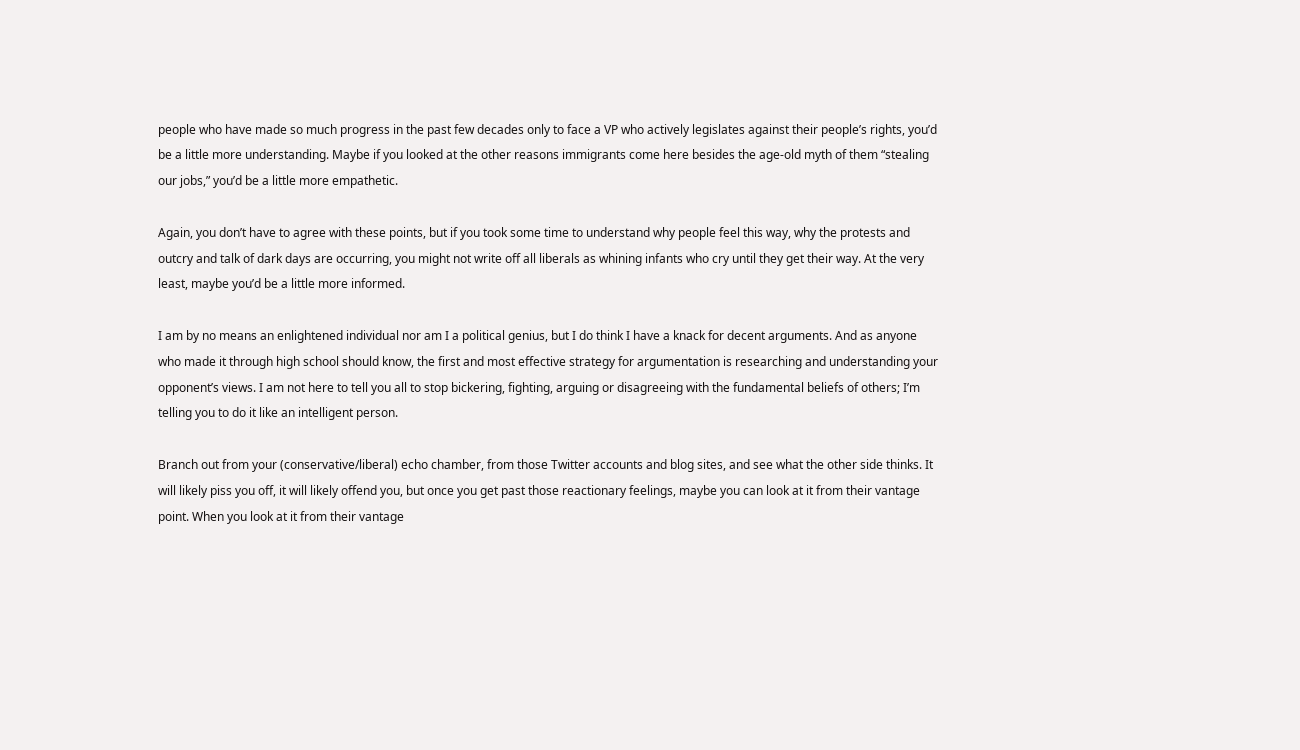people who have made so much progress in the past few decades only to face a VP who actively legislates against their people’s rights, you’d be a little more understanding. Maybe if you looked at the other reasons immigrants come here besides the age-old myth of them “stealing our jobs,” you’d be a little more empathetic.

Again, you don’t have to agree with these points, but if you took some time to understand why people feel this way, why the protests and outcry and talk of dark days are occurring, you might not write off all liberals as whining infants who cry until they get their way. At the very least, maybe you’d be a little more informed.

I am by no means an enlightened individual nor am I a political genius, but I do think I have a knack for decent arguments. And as anyone who made it through high school should know, the first and most effective strategy for argumentation is researching and understanding your opponent’s views. I am not here to tell you all to stop bickering, fighting, arguing or disagreeing with the fundamental beliefs of others; I’m telling you to do it like an intelligent person.

Branch out from your (conservative/liberal) echo chamber, from those Twitter accounts and blog sites, and see what the other side thinks. It will likely piss you off, it will likely offend you, but once you get past those reactionary feelings, maybe you can look at it from their vantage point. When you look at it from their vantage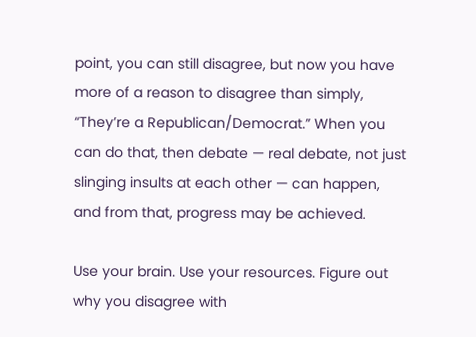point, you can still disagree, but now you have more of a reason to disagree than simply, “They’re a Republican/Democrat.” When you can do that, then debate — real debate, not just slinging insults at each other — can happen, and from that, progress may be achieved.

Use your brain. Use your resources. Figure out why you disagree with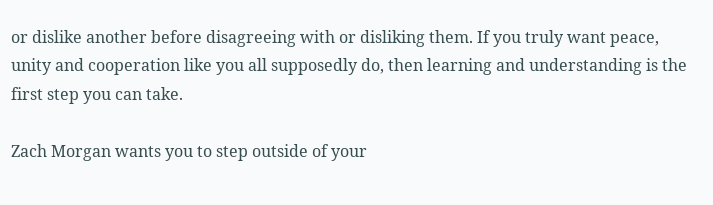or dislike another before disagreeing with or disliking them. If you truly want peace, unity and cooperation like you all supposedly do, then learning and understanding is the first step you can take.

Zach Morgan wants you to step outside of your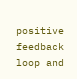positive feedback loop and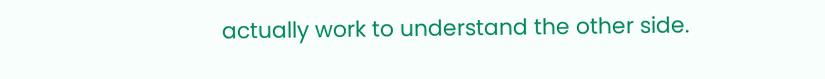actually work to understand the other side.